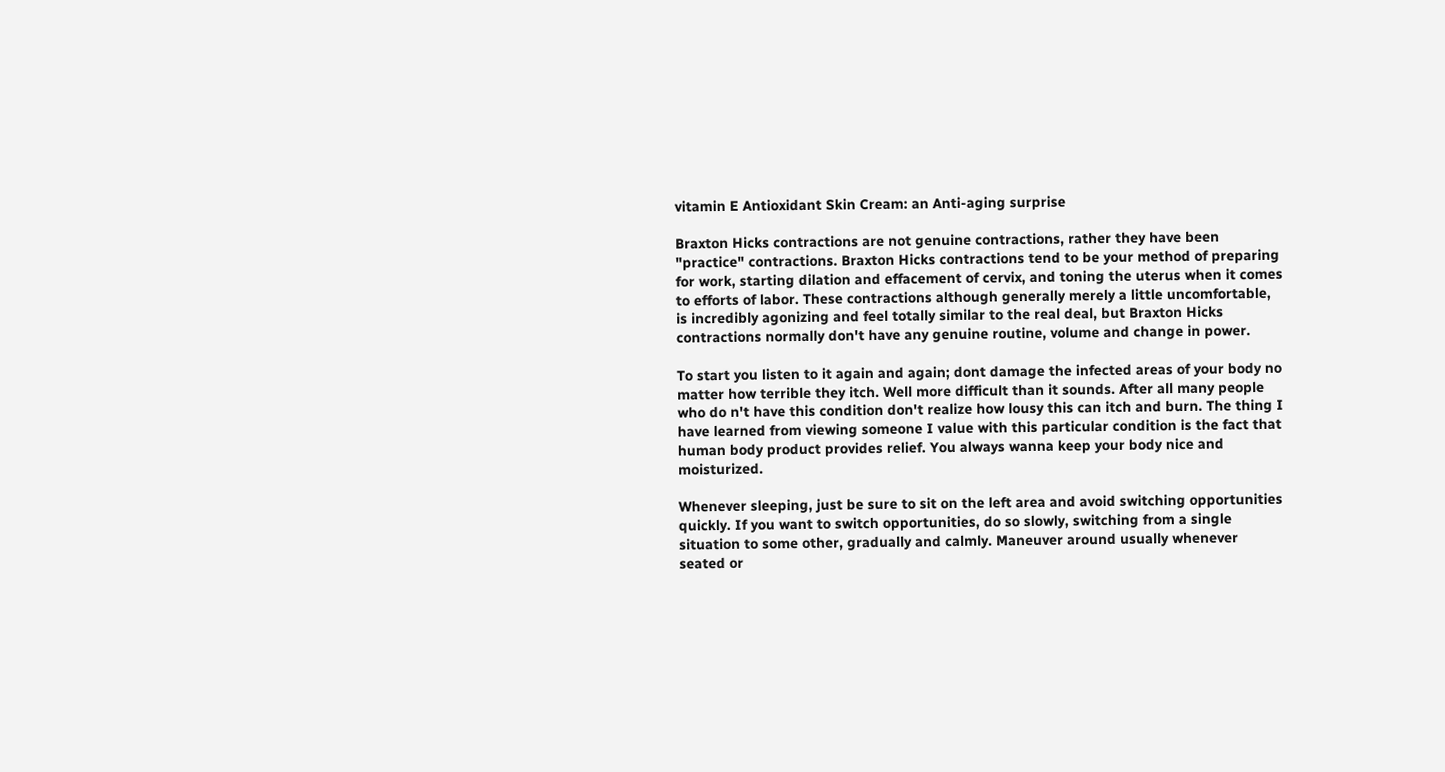vitamin E Antioxidant Skin Cream: an Anti-aging surprise

Braxton Hicks contractions are not genuine contractions, rather they have been "practice" contractions. Braxton Hicks contractions tend to be your method of preparing for work, starting dilation and effacement of cervix, and toning the uterus when it comes to efforts of labor. These contractions although generally merely a little uncomfortable, is incredibly agonizing and feel totally similar to the real deal, but Braxton Hicks contractions normally don't have any genuine routine, volume and change in power.

To start you listen to it again and again; dont damage the infected areas of your body no matter how terrible they itch. Well more difficult than it sounds. After all many people who do n't have this condition don't realize how lousy this can itch and burn. The thing I have learned from viewing someone I value with this particular condition is the fact that human body product provides relief. You always wanna keep your body nice and moisturized.

Whenever sleeping, just be sure to sit on the left area and avoid switching opportunities quickly. If you want to switch opportunities, do so slowly, switching from a single situation to some other, gradually and calmly. Maneuver around usually whenever seated or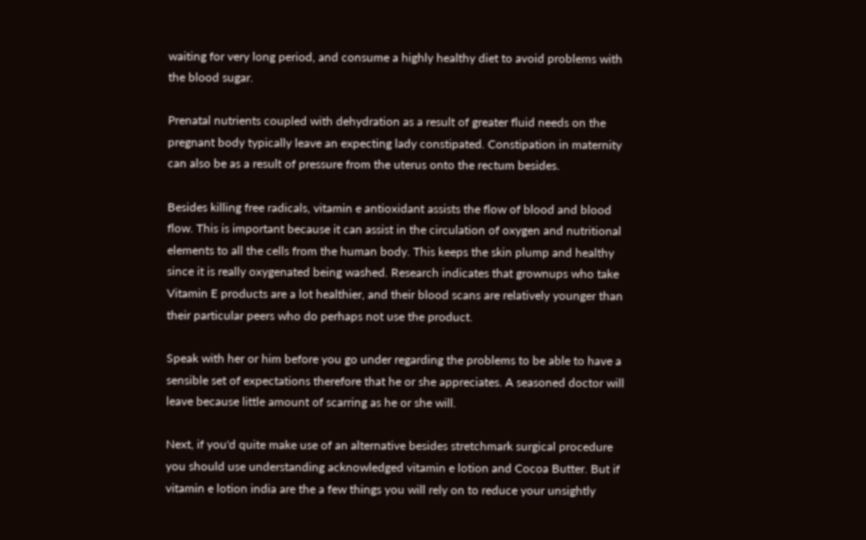waiting for very long period, and consume a highly healthy diet to avoid problems with the blood sugar.

Prenatal nutrients coupled with dehydration as a result of greater fluid needs on the pregnant body typically leave an expecting lady constipated. Constipation in maternity can also be as a result of pressure from the uterus onto the rectum besides.

Besides killing free radicals, vitamin e antioxidant assists the flow of blood and blood flow. This is important because it can assist in the circulation of oxygen and nutritional elements to all the cells from the human body. This keeps the skin plump and healthy since it is really oxygenated being washed. Research indicates that grownups who take Vitamin E products are a lot healthier, and their blood scans are relatively younger than their particular peers who do perhaps not use the product.

Speak with her or him before you go under regarding the problems to be able to have a sensible set of expectations therefore that he or she appreciates. A seasoned doctor will leave because little amount of scarring as he or she will.

Next, if you'd quite make use of an alternative besides stretchmark surgical procedure you should use understanding acknowledged vitamin e lotion and Cocoa Butter. But if vitamin e lotion india are the a few things you will rely on to reduce your unsightly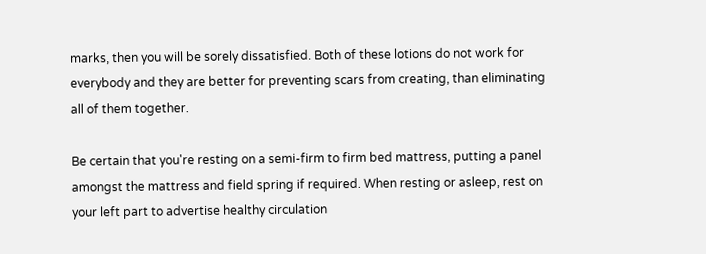marks, then you will be sorely dissatisfied. Both of these lotions do not work for everybody and they are better for preventing scars from creating, than eliminating all of them together.

Be certain that you're resting on a semi-firm to firm bed mattress, putting a panel amongst the mattress and field spring if required. When resting or asleep, rest on your left part to advertise healthy circulation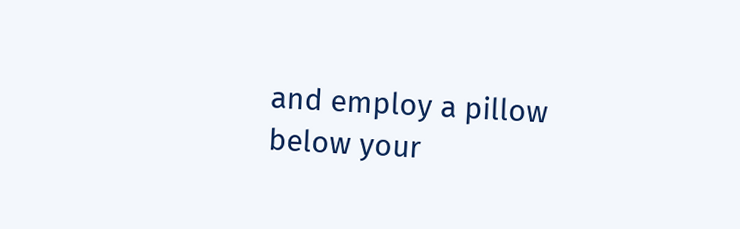and employ a pillow below your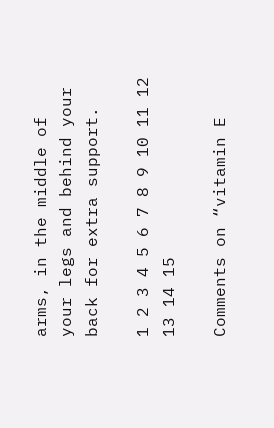arms, in the middle of your legs and behind your back for extra support.

1 2 3 4 5 6 7 8 9 10 11 12 13 14 15

Comments on “vitamin E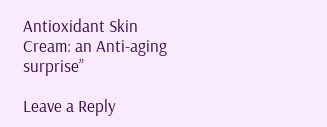Antioxidant Skin Cream: an Anti-aging surprise”

Leave a Reply